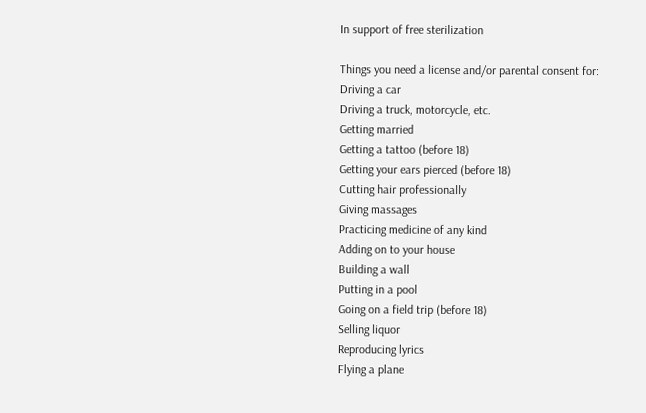In support of free sterilization

Things you need a license and/or parental consent for:
Driving a car
Driving a truck, motorcycle, etc.
Getting married
Getting a tattoo (before 18)
Getting your ears pierced (before 18)
Cutting hair professionally
Giving massages
Practicing medicine of any kind
Adding on to your house
Building a wall
Putting in a pool
Going on a field trip (before 18)
Selling liquor
Reproducing lyrics
Flying a plane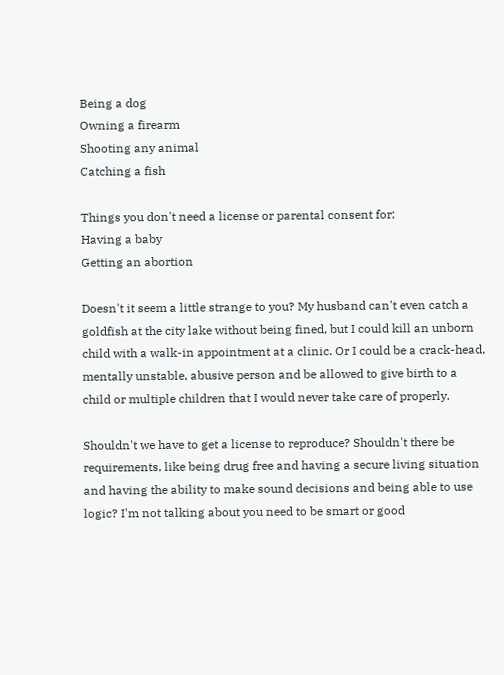Being a dog
Owning a firearm
Shooting any animal
Catching a fish

Things you don't need a license or parental consent for:
Having a baby
Getting an abortion

Doesn't it seem a little strange to you? My husband can't even catch a goldfish at the city lake without being fined, but I could kill an unborn child with a walk-in appointment at a clinic. Or I could be a crack-head, mentally unstable, abusive person and be allowed to give birth to a child or multiple children that I would never take care of properly.

Shouldn't we have to get a license to reproduce? Shouldn't there be requirements, like being drug free and having a secure living situation and having the ability to make sound decisions and being able to use logic? I'm not talking about you need to be smart or good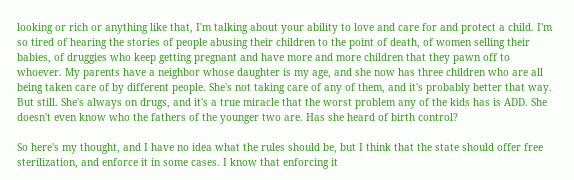looking or rich or anything like that, I'm talking about your ability to love and care for and protect a child. I'm so tired of hearing the stories of people abusing their children to the point of death, of women selling their babies, of druggies who keep getting pregnant and have more and more children that they pawn off to whoever. My parents have a neighbor whose daughter is my age, and she now has three children who are all being taken care of by different people. She's not taking care of any of them, and it's probably better that way. But still. She's always on drugs, and it's a true miracle that the worst problem any of the kids has is ADD. She doesn't even know who the fathers of the younger two are. Has she heard of birth control?

So here's my thought, and I have no idea what the rules should be, but I think that the state should offer free sterilization, and enforce it in some cases. I know that enforcing it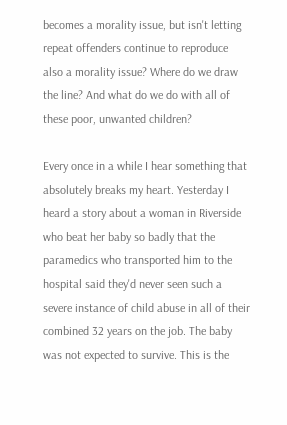becomes a morality issue, but isn't letting repeat offenders continue to reproduce also a morality issue? Where do we draw the line? And what do we do with all of these poor, unwanted children?

Every once in a while I hear something that absolutely breaks my heart. Yesterday I heard a story about a woman in Riverside who beat her baby so badly that the paramedics who transported him to the hospital said they'd never seen such a severe instance of child abuse in all of their combined 32 years on the job. The baby was not expected to survive. This is the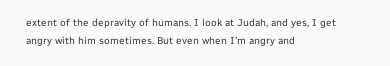extent of the depravity of humans. I look at Judah, and yes, I get angry with him sometimes. But even when I'm angry and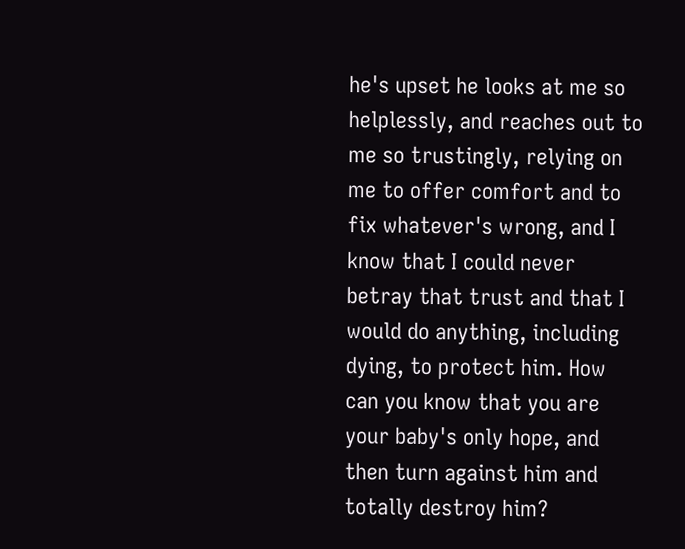he's upset he looks at me so helplessly, and reaches out to me so trustingly, relying on me to offer comfort and to fix whatever's wrong, and I know that I could never betray that trust and that I would do anything, including dying, to protect him. How can you know that you are your baby's only hope, and then turn against him and totally destroy him?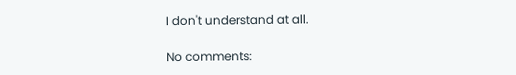I don't understand at all.

No comments: